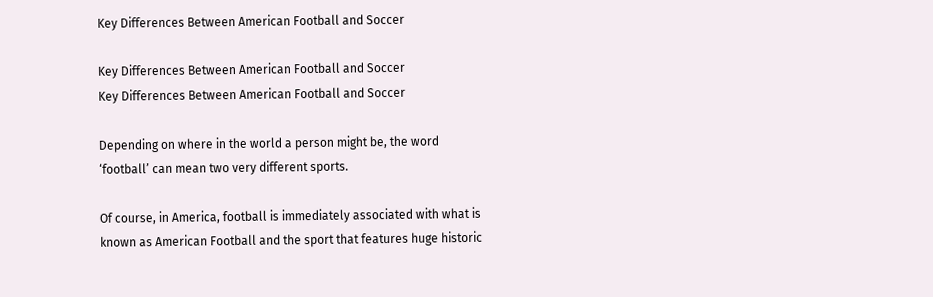Key Differences Between American Football and Soccer

Key Differences Between American Football and Soccer
Key Differences Between American Football and Soccer

Depending on where in the world a person might be, the word ‘football’ can mean two very different sports.

Of course, in America, football is immediately associated with what is known as American Football and the sport that features huge historic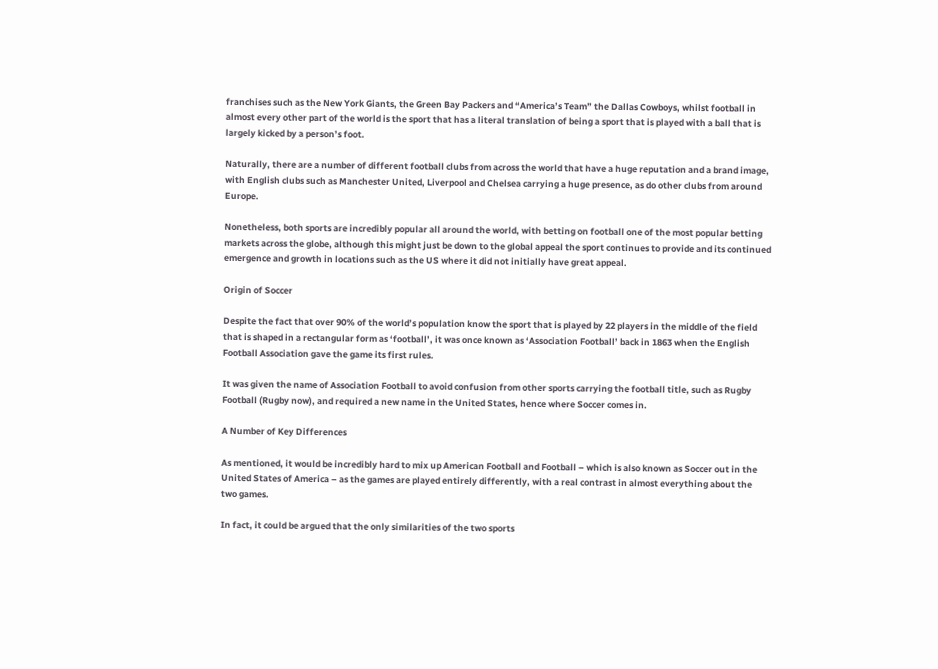franchises such as the New York Giants, the Green Bay Packers and “America’s Team” the Dallas Cowboys, whilst football in almost every other part of the world is the sport that has a literal translation of being a sport that is played with a ball that is largely kicked by a person’s foot.

Naturally, there are a number of different football clubs from across the world that have a huge reputation and a brand image, with English clubs such as Manchester United, Liverpool and Chelsea carrying a huge presence, as do other clubs from around Europe.

Nonetheless, both sports are incredibly popular all around the world, with betting on football one of the most popular betting markets across the globe, although this might just be down to the global appeal the sport continues to provide and its continued emergence and growth in locations such as the US where it did not initially have great appeal.

Origin of Soccer

Despite the fact that over 90% of the world’s population know the sport that is played by 22 players in the middle of the field that is shaped in a rectangular form as ‘football’, it was once known as ‘Association Football’ back in 1863 when the English Football Association gave the game its first rules.

It was given the name of Association Football to avoid confusion from other sports carrying the football title, such as Rugby Football (Rugby now), and required a new name in the United States, hence where Soccer comes in.

A Number of Key Differences

As mentioned, it would be incredibly hard to mix up American Football and Football – which is also known as Soccer out in the United States of America – as the games are played entirely differently, with a real contrast in almost everything about the two games.

In fact, it could be argued that the only similarities of the two sports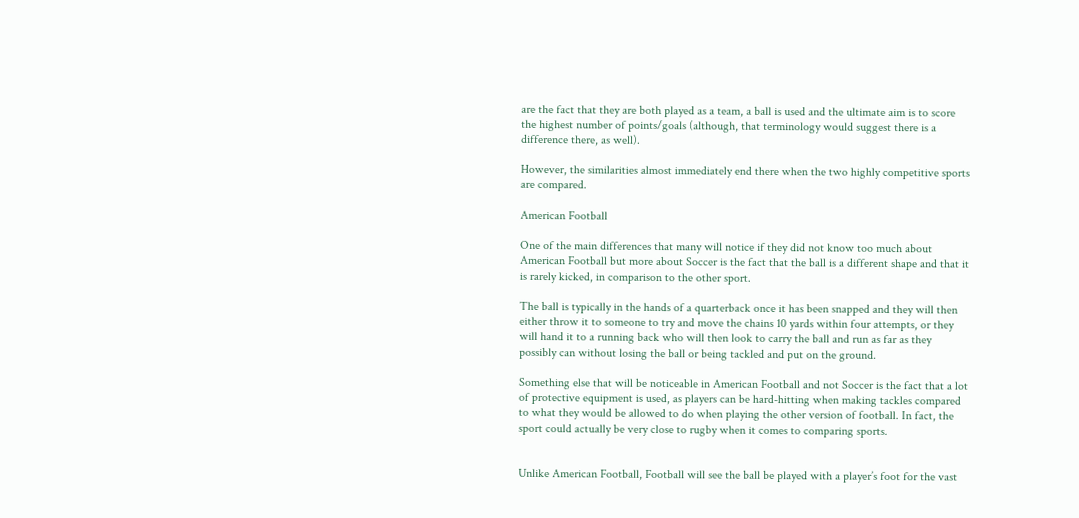are the fact that they are both played as a team, a ball is used and the ultimate aim is to score the highest number of points/goals (although, that terminology would suggest there is a difference there, as well).

However, the similarities almost immediately end there when the two highly competitive sports are compared.

American Football

One of the main differences that many will notice if they did not know too much about American Football but more about Soccer is the fact that the ball is a different shape and that it is rarely kicked, in comparison to the other sport.

The ball is typically in the hands of a quarterback once it has been snapped and they will then either throw it to someone to try and move the chains 10 yards within four attempts, or they will hand it to a running back who will then look to carry the ball and run as far as they possibly can without losing the ball or being tackled and put on the ground.

Something else that will be noticeable in American Football and not Soccer is the fact that a lot of protective equipment is used, as players can be hard-hitting when making tackles compared to what they would be allowed to do when playing the other version of football. In fact, the sport could actually be very close to rugby when it comes to comparing sports.


Unlike American Football, Football will see the ball be played with a player’s foot for the vast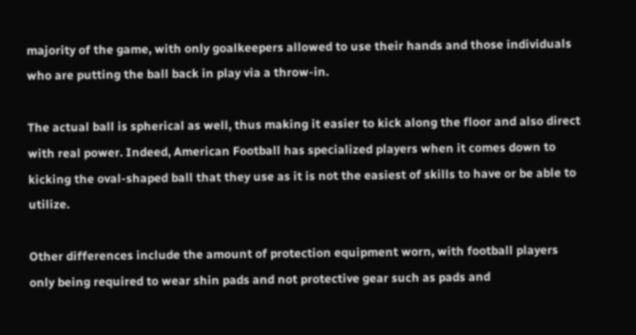majority of the game, with only goalkeepers allowed to use their hands and those individuals who are putting the ball back in play via a throw-in.

The actual ball is spherical as well, thus making it easier to kick along the floor and also direct with real power. Indeed, American Football has specialized players when it comes down to kicking the oval-shaped ball that they use as it is not the easiest of skills to have or be able to utilize.

Other differences include the amount of protection equipment worn, with football players only being required to wear shin pads and not protective gear such as pads and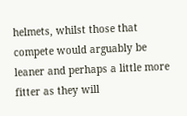helmets, whilst those that compete would arguably be leaner and perhaps a little more fitter as they will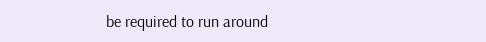be required to run around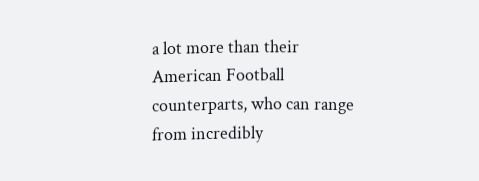a lot more than their American Football counterparts, who can range from incredibly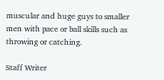muscular and huge guys to smaller men with pace or ball skills such as throwing or catching.

Staff Writer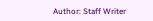Author: Staff Writer